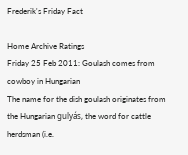Frederik's Friday Fact

Home Archive Ratings
Friday 25 Feb 2011: Goulash comes from cowboy in Hungarian
The name for the dish goulash originates from the Hungarian gulyás, the word for cattle herdsman (i.e.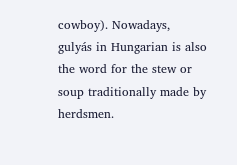cowboy). Nowadays, gulyás in Hungarian is also the word for the stew or soup traditionally made by herdsmen.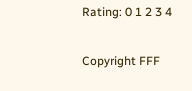Rating: 0 1 2 3 4

Copyright FFF